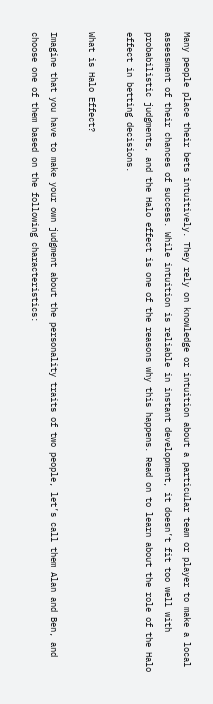Many people place their bets intuitively. They rely on knowledge or intuition about a particular team or player to make a local assessment of their chances of success. While intuition is reliable in instant development, it doesn’t fit too well with probabilistic judgments, and the Halo effect is one of the reasons why this happens. Read on to learn about the role of the Halo effect in betting decisions.

What is Halo Effect?

Imagine that you have to make your own judgment about the personality traits of two people, let’s call them Alan and Ben, and choose one of them based on the following characteristics: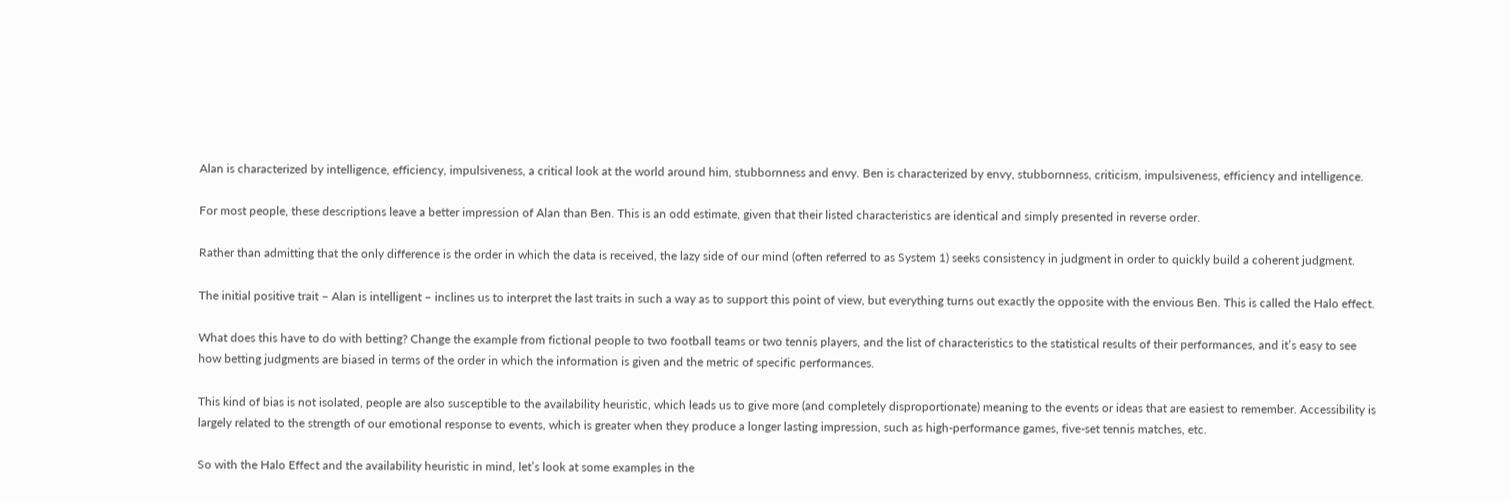Alan is characterized by intelligence, efficiency, impulsiveness, a critical look at the world around him, stubbornness and envy. Ben is characterized by envy, stubbornness, criticism, impulsiveness, efficiency and intelligence.

For most people, these descriptions leave a better impression of Alan than Ben. This is an odd estimate, given that their listed characteristics are identical and simply presented in reverse order.

Rather than admitting that the only difference is the order in which the data is received, the lazy side of our mind (often referred to as System 1) seeks consistency in judgment in order to quickly build a coherent judgment.

The initial positive trait – Alan is intelligent – inclines us to interpret the last traits in such a way as to support this point of view, but everything turns out exactly the opposite with the envious Ben. This is called the Halo effect.

What does this have to do with betting? Change the example from fictional people to two football teams or two tennis players, and the list of characteristics to the statistical results of their performances, and it’s easy to see how betting judgments are biased in terms of the order in which the information is given and the metric of specific performances.

This kind of bias is not isolated, people are also susceptible to the availability heuristic, which leads us to give more (and completely disproportionate) meaning to the events or ideas that are easiest to remember. Accessibility is largely related to the strength of our emotional response to events, which is greater when they produce a longer lasting impression, such as high-performance games, five-set tennis matches, etc.

So with the Halo Effect and the availability heuristic in mind, let’s look at some examples in the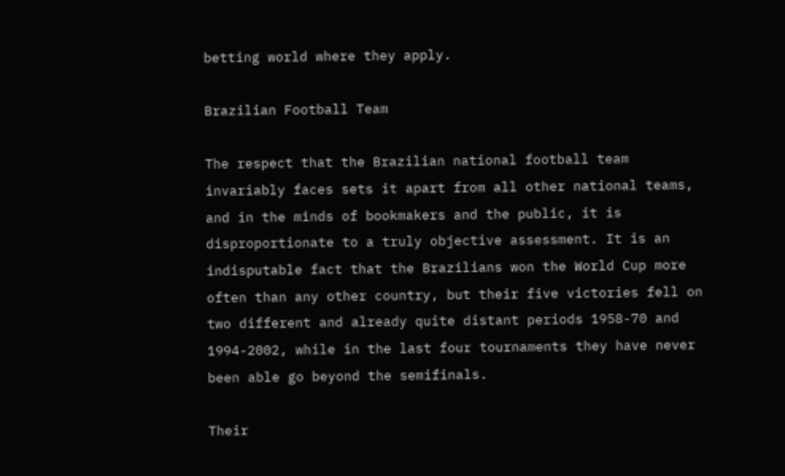betting world where they apply.

Brazilian Football Team

The respect that the Brazilian national football team invariably faces sets it apart from all other national teams, and in the minds of bookmakers and the public, it is disproportionate to a truly objective assessment. It is an indisputable fact that the Brazilians won the World Cup more often than any other country, but their five victories fell on two different and already quite distant periods 1958-70 and 1994-2002, while in the last four tournaments they have never been able go beyond the semifinals.

Their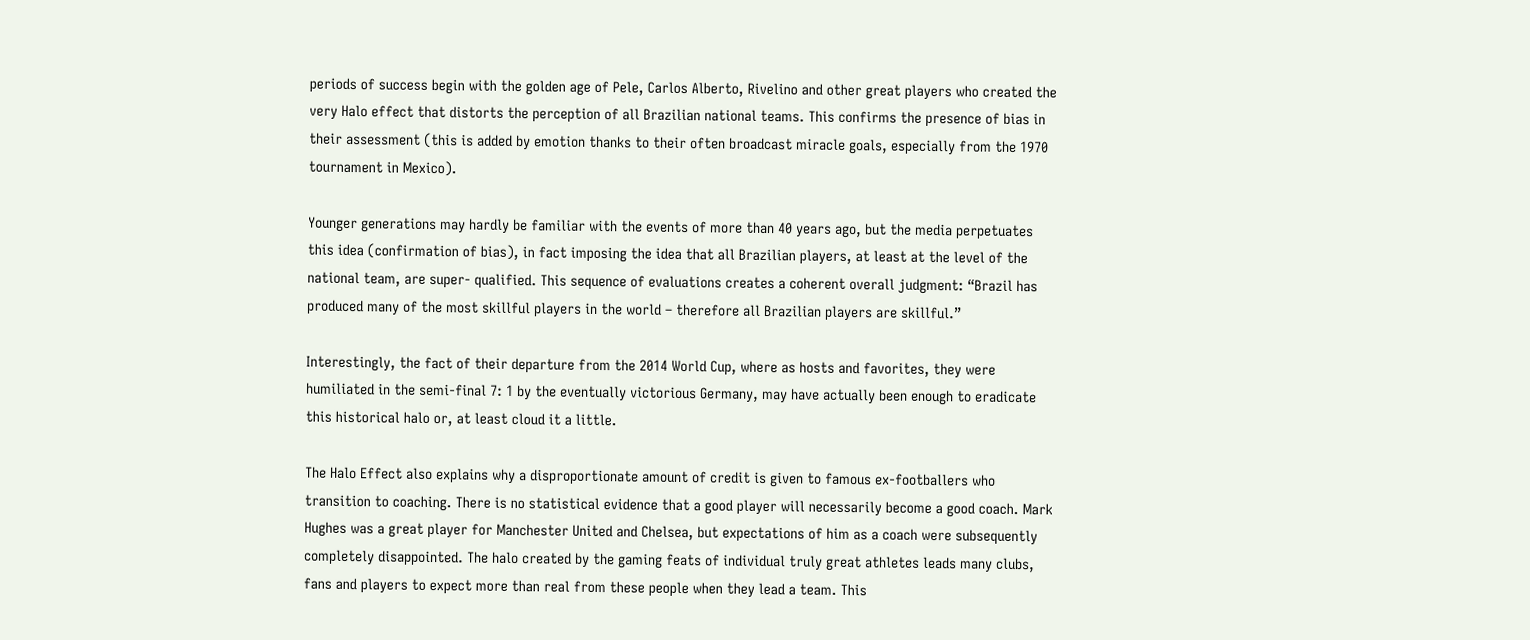periods of success begin with the golden age of Pele, Carlos Alberto, Rivelino and other great players who created the very Halo effect that distorts the perception of all Brazilian national teams. This confirms the presence of bias in their assessment (this is added by emotion thanks to their often broadcast miracle goals, especially from the 1970 tournament in Mexico).

Younger generations may hardly be familiar with the events of more than 40 years ago, but the media perpetuates this idea (confirmation of bias), in fact imposing the idea that all Brazilian players, at least at the level of the national team, are super- qualified. This sequence of evaluations creates a coherent overall judgment: “Brazil has produced many of the most skillful players in the world – therefore all Brazilian players are skillful.”

Interestingly, the fact of their departure from the 2014 World Cup, where as hosts and favorites, they were humiliated in the semi-final 7: 1 by the eventually victorious Germany, may have actually been enough to eradicate this historical halo or, at least cloud it a little.

The Halo Effect also explains why a disproportionate amount of credit is given to famous ex-footballers who transition to coaching. There is no statistical evidence that a good player will necessarily become a good coach. Mark Hughes was a great player for Manchester United and Chelsea, but expectations of him as a coach were subsequently completely disappointed. The halo created by the gaming feats of individual truly great athletes leads many clubs, fans and players to expect more than real from these people when they lead a team. This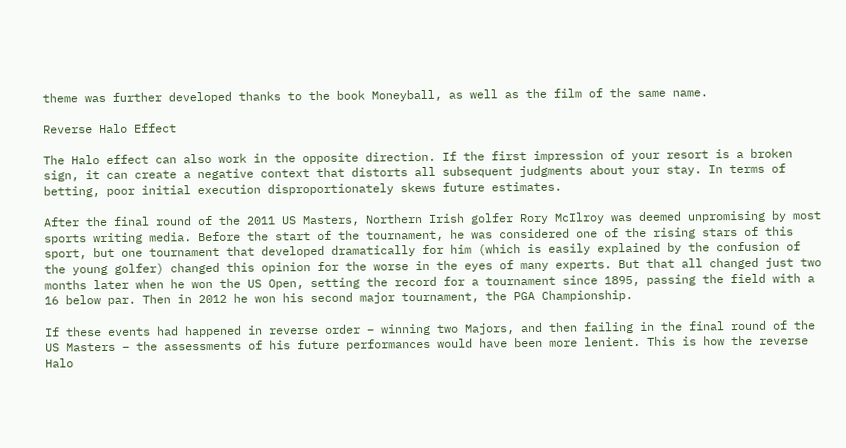theme was further developed thanks to the book Moneyball, as well as the film of the same name.

Reverse Halo Effect

The Halo effect can also work in the opposite direction. If the first impression of your resort is a broken sign, it can create a negative context that distorts all subsequent judgments about your stay. In terms of betting, poor initial execution disproportionately skews future estimates.

After the final round of the 2011 US Masters, Northern Irish golfer Rory McIlroy was deemed unpromising by most sports writing media. Before the start of the tournament, he was considered one of the rising stars of this sport, but one tournament that developed dramatically for him (which is easily explained by the confusion of the young golfer) changed this opinion for the worse in the eyes of many experts. But that all changed just two months later when he won the US Open, setting the record for a tournament since 1895, passing the field with a 16 below par. Then in 2012 he won his second major tournament, the PGA Championship.

If these events had happened in reverse order – winning two Majors, and then failing in the final round of the US Masters – the assessments of his future performances would have been more lenient. This is how the reverse Halo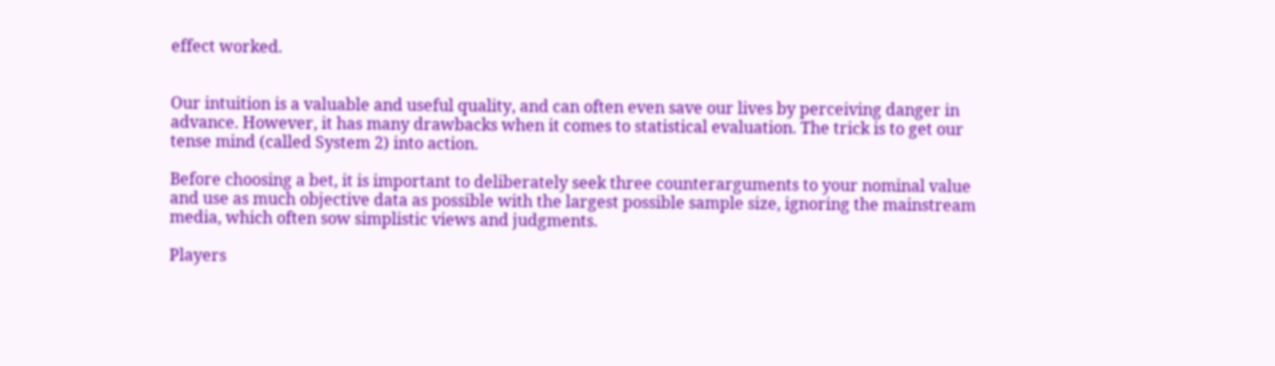effect worked.


Our intuition is a valuable and useful quality, and can often even save our lives by perceiving danger in advance. However, it has many drawbacks when it comes to statistical evaluation. The trick is to get our tense mind (called System 2) into action.

Before choosing a bet, it is important to deliberately seek three counterarguments to your nominal value and use as much objective data as possible with the largest possible sample size, ignoring the mainstream media, which often sow simplistic views and judgments.

Players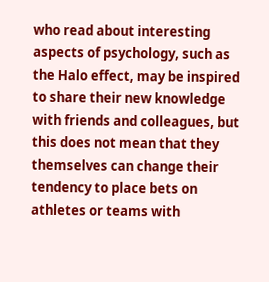who read about interesting aspects of psychology, such as the Halo effect, may be inspired to share their new knowledge with friends and colleagues, but this does not mean that they themselves can change their tendency to place bets on athletes or teams with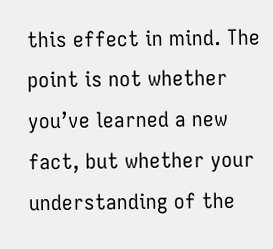this effect in mind. The point is not whether you’ve learned a new fact, but whether your understanding of the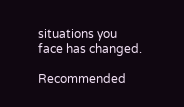situations you face has changed.

Recommended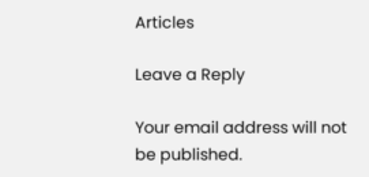Articles

Leave a Reply

Your email address will not be published.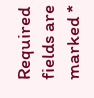Required fields are marked *